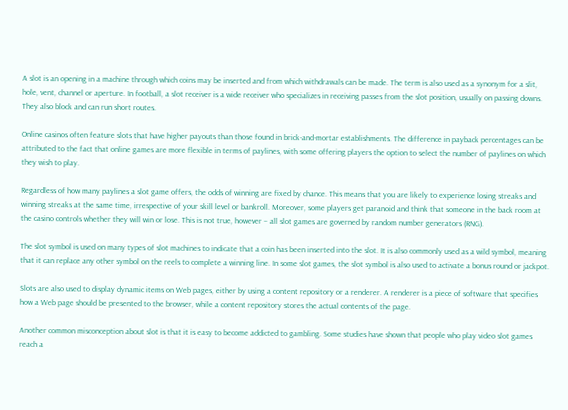A slot is an opening in a machine through which coins may be inserted and from which withdrawals can be made. The term is also used as a synonym for a slit, hole, vent, channel or aperture. In football, a slot receiver is a wide receiver who specializes in receiving passes from the slot position, usually on passing downs. They also block and can run short routes.

Online casinos often feature slots that have higher payouts than those found in brick-and-mortar establishments. The difference in payback percentages can be attributed to the fact that online games are more flexible in terms of paylines, with some offering players the option to select the number of paylines on which they wish to play.

Regardless of how many paylines a slot game offers, the odds of winning are fixed by chance. This means that you are likely to experience losing streaks and winning streaks at the same time, irrespective of your skill level or bankroll. Moreover, some players get paranoid and think that someone in the back room at the casino controls whether they will win or lose. This is not true, however – all slot games are governed by random number generators (RNG).

The slot symbol is used on many types of slot machines to indicate that a coin has been inserted into the slot. It is also commonly used as a wild symbol, meaning that it can replace any other symbol on the reels to complete a winning line. In some slot games, the slot symbol is also used to activate a bonus round or jackpot.

Slots are also used to display dynamic items on Web pages, either by using a content repository or a renderer. A renderer is a piece of software that specifies how a Web page should be presented to the browser, while a content repository stores the actual contents of the page.

Another common misconception about slot is that it is easy to become addicted to gambling. Some studies have shown that people who play video slot games reach a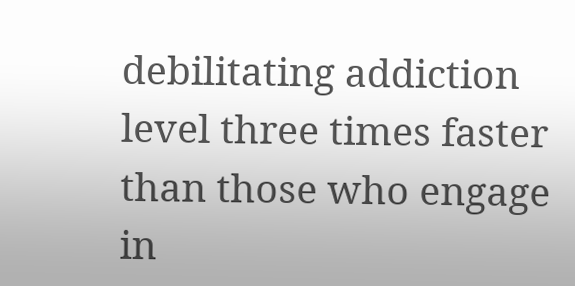debilitating addiction level three times faster than those who engage in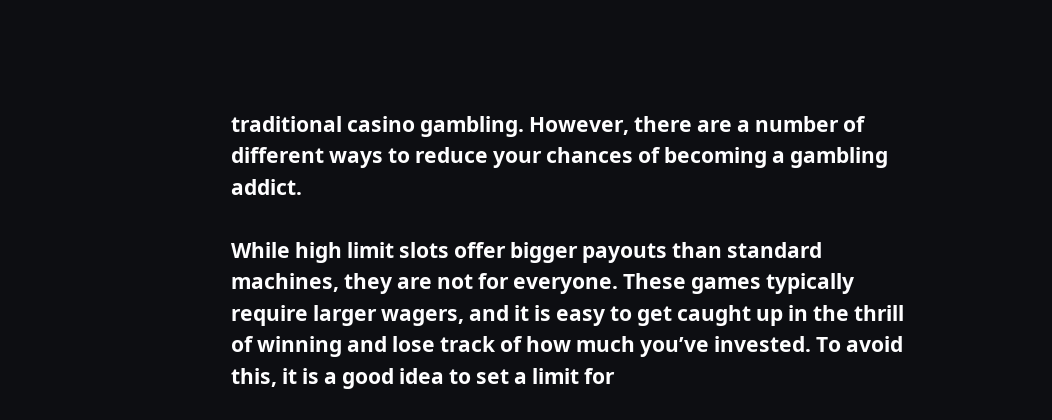traditional casino gambling. However, there are a number of different ways to reduce your chances of becoming a gambling addict.

While high limit slots offer bigger payouts than standard machines, they are not for everyone. These games typically require larger wagers, and it is easy to get caught up in the thrill of winning and lose track of how much you’ve invested. To avoid this, it is a good idea to set a limit for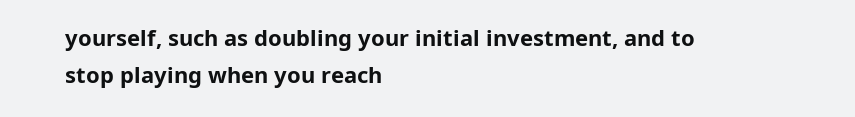yourself, such as doubling your initial investment, and to stop playing when you reach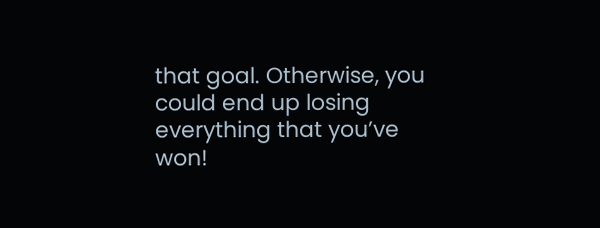that goal. Otherwise, you could end up losing everything that you’ve won!